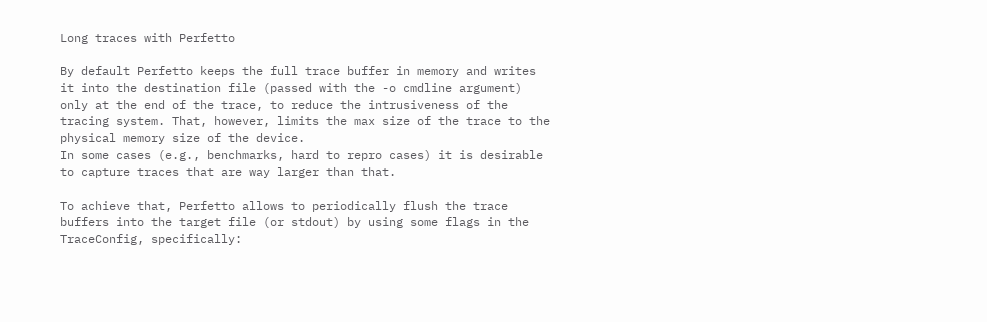Long traces with Perfetto

By default Perfetto keeps the full trace buffer in memory and writes it into the destination file (passed with the -o cmdline argument) only at the end of the trace, to reduce the intrusiveness of the tracing system. That, however, limits the max size of the trace to the physical memory size of the device.
In some cases (e.g., benchmarks, hard to repro cases) it is desirable to capture traces that are way larger than that.

To achieve that, Perfetto allows to periodically flush the trace buffers into the target file (or stdout) by using some flags in the TraceConfig, specifically: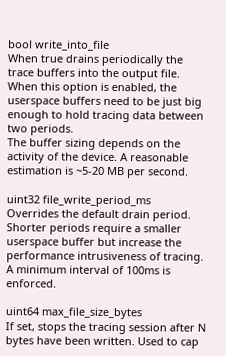bool write_into_file
When true drains periodically the trace buffers into the output file. When this option is enabled, the userspace buffers need to be just big enough to hold tracing data between two periods.
The buffer sizing depends on the activity of the device. A reasonable estimation is ~5-20 MB per second.

uint32 file_write_period_ms
Overrides the default drain period. Shorter periods require a smaller userspace buffer but increase the performance intrusiveness of tracing. A minimum interval of 100ms is enforced.

uint64 max_file_size_bytes
If set, stops the tracing session after N bytes have been written. Used to cap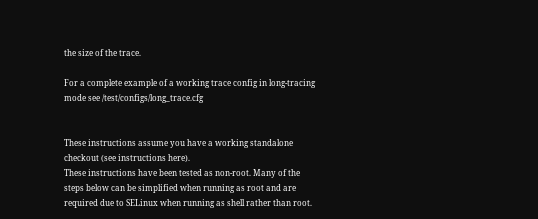the size of the trace.

For a complete example of a working trace config in long-tracing mode see /test/configs/long_trace.cfg


These instructions assume you have a working standalone checkout (see instructions here).
These instructions have been tested as non-root. Many of the steps below can be simplified when running as root and are required due to SELinux when running as shell rather than root.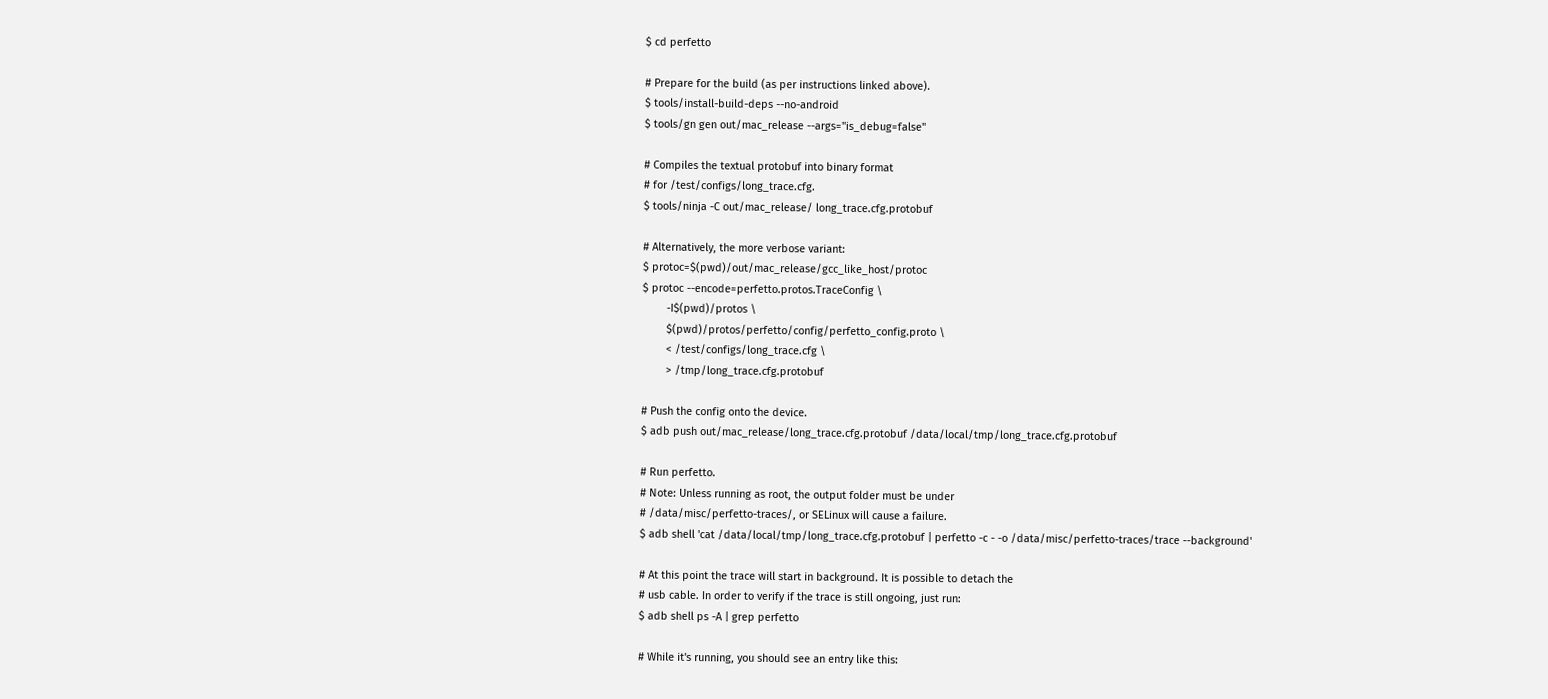$ cd perfetto

# Prepare for the build (as per instructions linked above).
$ tools/install-build-deps --no-android
$ tools/gn gen out/mac_release --args="is_debug=false"

# Compiles the textual protobuf into binary format
# for /test/configs/long_trace.cfg.
$ tools/ninja -C out/mac_release/ long_trace.cfg.protobuf

# Alternatively, the more verbose variant:
$ protoc=$(pwd)/out/mac_release/gcc_like_host/protoc
$ protoc --encode=perfetto.protos.TraceConfig \
        -I$(pwd)/protos \
        $(pwd)/protos/perfetto/config/perfetto_config.proto \
        < /test/configs/long_trace.cfg \
        > /tmp/long_trace.cfg.protobuf

# Push the config onto the device.
$ adb push out/mac_release/long_trace.cfg.protobuf /data/local/tmp/long_trace.cfg.protobuf

# Run perfetto.
# Note: Unless running as root, the output folder must be under
# /data/misc/perfetto-traces/, or SELinux will cause a failure.
$ adb shell 'cat /data/local/tmp/long_trace.cfg.protobuf | perfetto -c - -o /data/misc/perfetto-traces/trace --background'

# At this point the trace will start in background. It is possible to detach the
# usb cable. In order to verify if the trace is still ongoing, just run:
$ adb shell ps -A | grep perfetto

# While it's running, you should see an entry like this: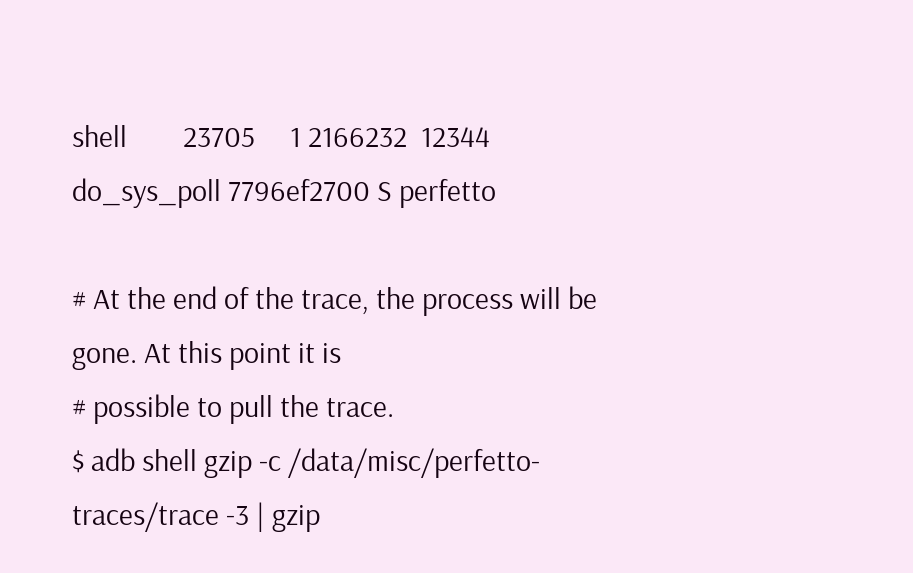shell        23705     1 2166232  12344 do_sys_poll 7796ef2700 S perfetto

# At the end of the trace, the process will be gone. At this point it is
# possible to pull the trace.
$ adb shell gzip -c /data/misc/perfetto-traces/trace -3 | gzip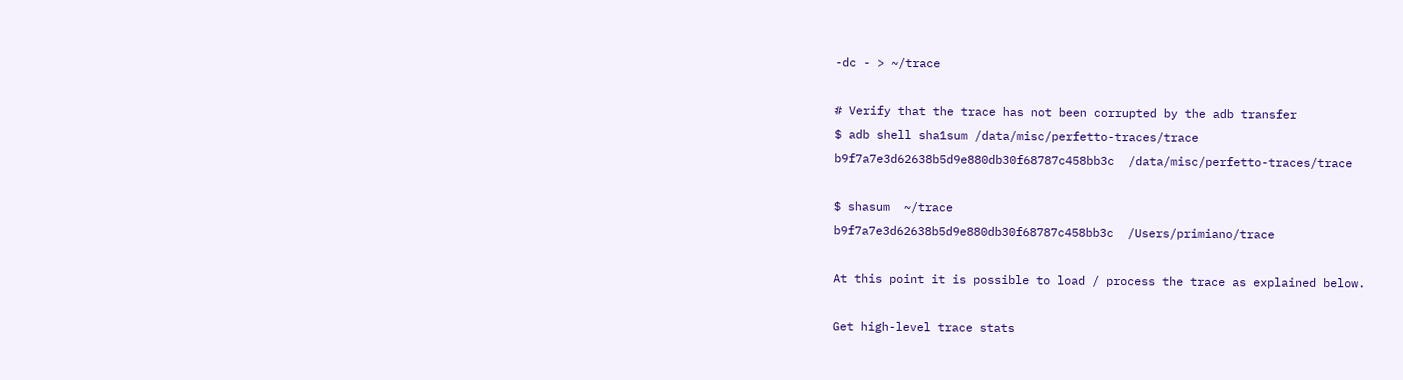-dc - > ~/trace

# Verify that the trace has not been corrupted by the adb transfer
$ adb shell sha1sum /data/misc/perfetto-traces/trace
b9f7a7e3d62638b5d9e880db30f68787c458bb3c  /data/misc/perfetto-traces/trace

$ shasum  ~/trace
b9f7a7e3d62638b5d9e880db30f68787c458bb3c  /Users/primiano/trace

At this point it is possible to load / process the trace as explained below.

Get high-level trace stats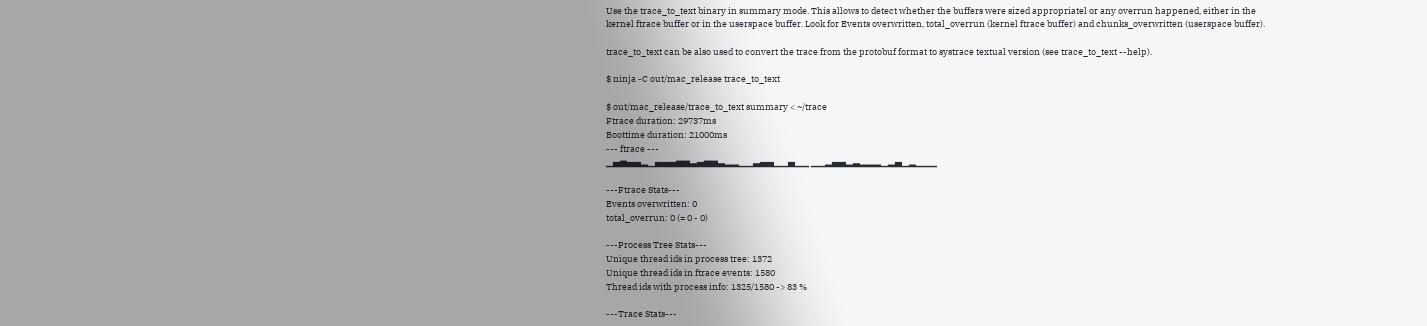Use the trace_to_text binary in summary mode. This allows to detect whether the buffers were sized appropriatel or any overrun happened, either in the kernel ftrace buffer or in the userspace buffer. Look for Events overwritten, total_overrun (kernel ftrace buffer) and chunks_overwritten (userspace buffer).

trace_to_text can be also used to convert the trace from the protobuf format to systrace textual version (see trace_to_text --help).

$ ninja -C out/mac_release trace_to_text

$ out/mac_release/trace_to_text summary < ~/trace
Ftrace duration: 29737ms
Boottime duration: 21000ms
--- ftrace ---
▁▄▅▄▄▂▁▄▄▄▅▅▃▄▅▅▃▂▂▁▁▃▄▄▁▁▄▁▁ ▁▁▂▄▄▂▃▂▂▂▁▂▄▁▂▁▁▁

---Ftrace Stats---
Events overwritten: 0
total_overrun: 0 (= 0 - 0)

---Process Tree Stats---
Unique thread ids in process tree: 1372
Unique thread ids in ftrace events: 1580
Thread ids with process info: 1325/1580 -> 83 %

---Trace Stats---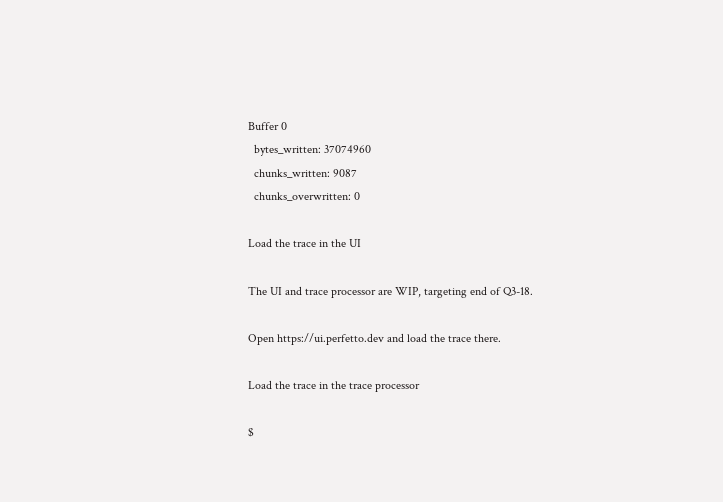Buffer 0
  bytes_written: 37074960
  chunks_written: 9087
  chunks_overwritten: 0

Load the trace in the UI

The UI and trace processor are WIP, targeting end of Q3-18.

Open https://ui.perfetto.dev and load the trace there.

Load the trace in the trace processor

$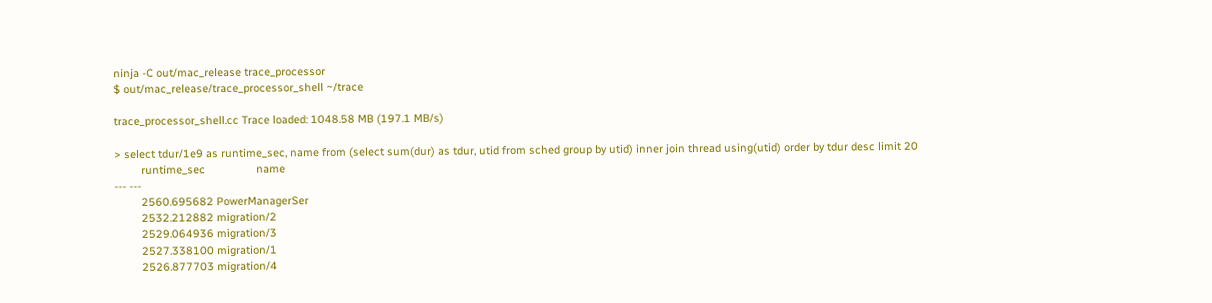ninja -C out/mac_release trace_processor
$ out/mac_release/trace_processor_shell ~/trace

trace_processor_shell.cc Trace loaded: 1048.58 MB (197.1 MB/s)

> select tdur/1e9 as runtime_sec, name from (select sum(dur) as tdur, utid from sched group by utid) inner join thread using(utid) order by tdur desc limit 20
         runtime_sec                 name
--- ---
         2560.695682 PowerManagerSer
         2532.212882 migration/2
         2529.064936 migration/3
         2527.338100 migration/1
         2526.877703 migration/4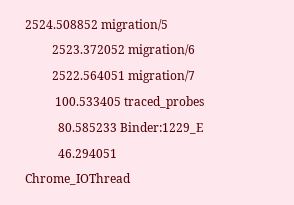2524.508852 migration/5
         2523.372052 migration/6
         2522.564051 migration/7
          100.533405 traced_probes
           80.585233 Binder:1229_E
           46.294051 Chrome_IOThread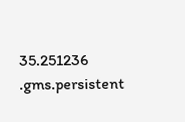35.251236 .gms.persistent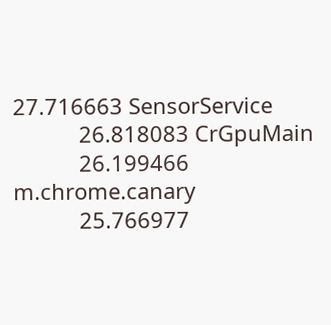27.716663 SensorService
           26.818083 CrGpuMain
           26.199466 m.chrome.canary
           25.766977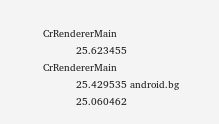CrRendererMain
           25.623455 CrRendererMain
           25.429535 android.bg
           25.060462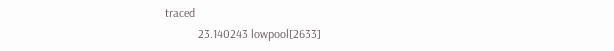traced
           23.140243 lowpool[2633]